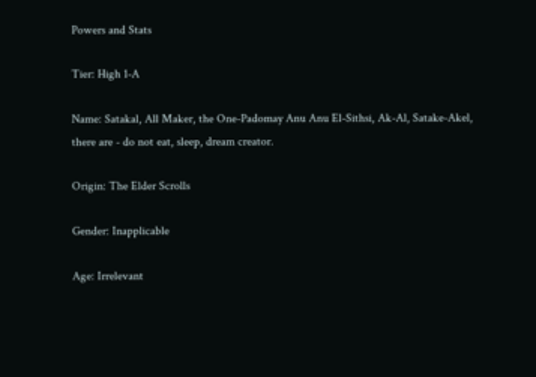Powers and Stats

Tier: High 1-A

Name: Satakal, All Maker, the One-Padomay Anu Anu El-Sithsi, Ak-Al, Satake-Akel, there are - do not eat, sleep, dream creator.

Origin: The Elder Scrolls

Gender: Inapplicable

Age: Irrelevant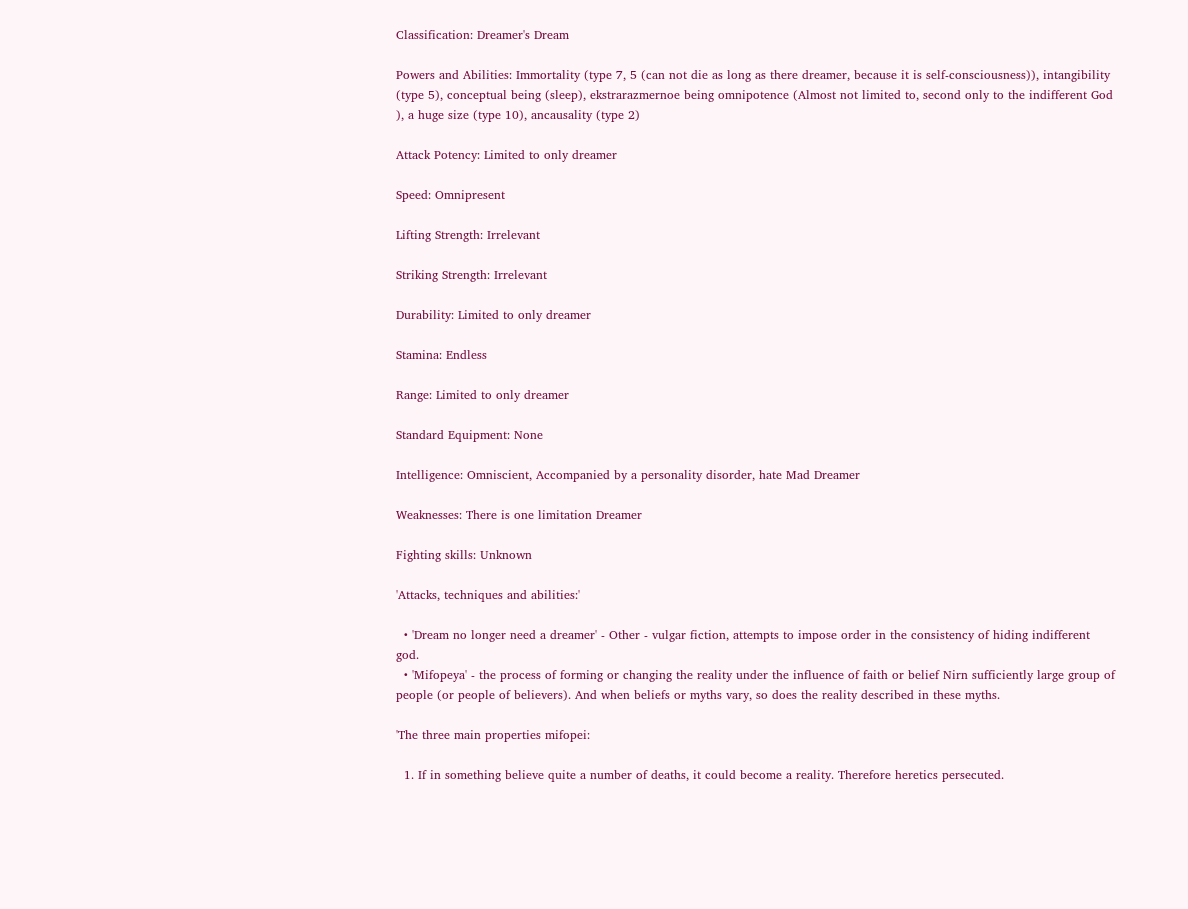Classification: Dreamer's Dream

Powers and Abilities: Immortality (type 7, 5 (can not die as long as there dreamer, because it is self-consciousness)), intangibility (type 5), conceptual being (sleep), ekstrarazmernoe being omnipotence (Almost not limited to, second only to the indifferent God ), a huge size (type 10), ancausality (type 2)

Attack Potency: Limited to only dreamer

Speed: Omnipresent

Lifting Strength: Irrelevant

Striking Strength: Irrelevant

Durability: Limited to only dreamer

Stamina: Endless

Range: Limited to only dreamer

Standard Equipment: None

Intelligence: Omniscient, Accompanied by a personality disorder, hate Mad Dreamer

Weaknesses: There is one limitation Dreamer

Fighting skills: Unknown

'Attacks, techniques and abilities:'

  • 'Dream no longer need a dreamer' - Other - vulgar fiction, attempts to impose order in the consistency of hiding indifferent god.
  • 'Mifopeya' - the process of forming or changing the reality under the influence of faith or belief Nirn sufficiently large group of people (or people of believers). And when beliefs or myths vary, so does the reality described in these myths.

'The three main properties mifopei:

  1. If in something believe quite a number of deaths, it could become a reality. Therefore heretics persecuted.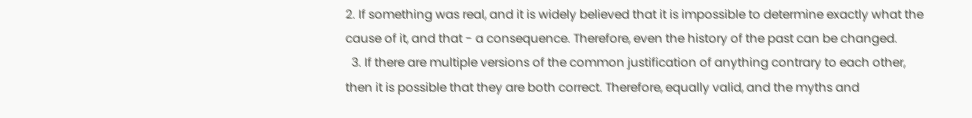2. If something was real, and it is widely believed that it is impossible to determine exactly what the cause of it, and that - a consequence. Therefore, even the history of the past can be changed.
  3. If there are multiple versions of the common justification of anything contrary to each other, then it is possible that they are both correct. Therefore, equally valid, and the myths and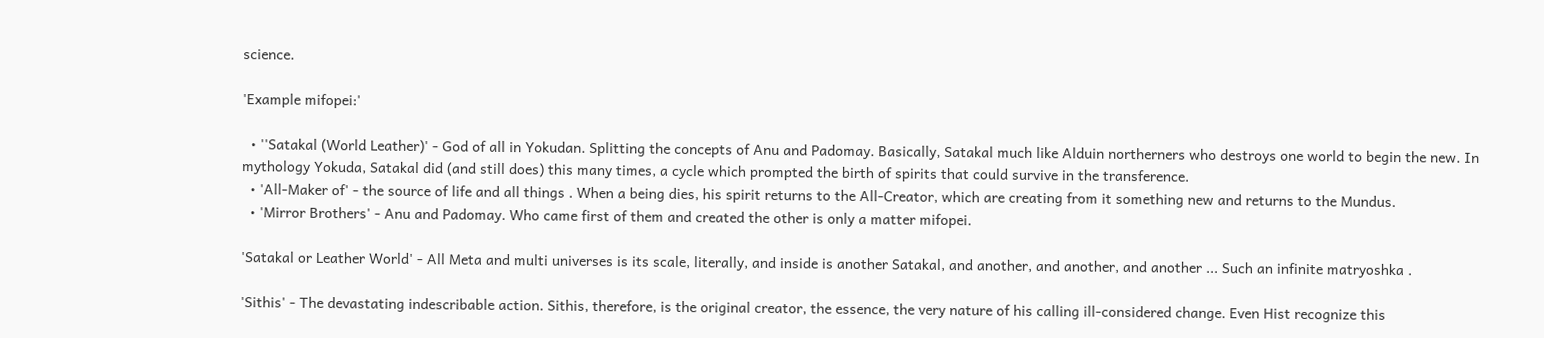science.

'Example mifopei:'

  • ''Satakal (World Leather)' - God of all in Yokudan. Splitting the concepts of Anu and Padomay. Basically, Satakal much like Alduin northerners who destroys one world to begin the new. In mythology Yokuda, Satakal did (and still does) this many times, a cycle which prompted the birth of spirits that could survive in the transference.
  • 'All-Maker of' - the source of life and all things . When a being dies, his spirit returns to the All-Creator, which are creating from it something new and returns to the Mundus.
  • 'Mirror Brothers' - Anu and Padomay. Who came first of them and created the other is only a matter mifopei.

'Satakal or Leather World' - All Meta and multi universes is its scale, literally, and inside is another Satakal, and another, and another, and another ... Such an infinite matryoshka .

'Sithis' - The devastating indescribable action. Sithis, therefore, is the original creator, the essence, the very nature of his calling ill-considered change. Even Hist recognize this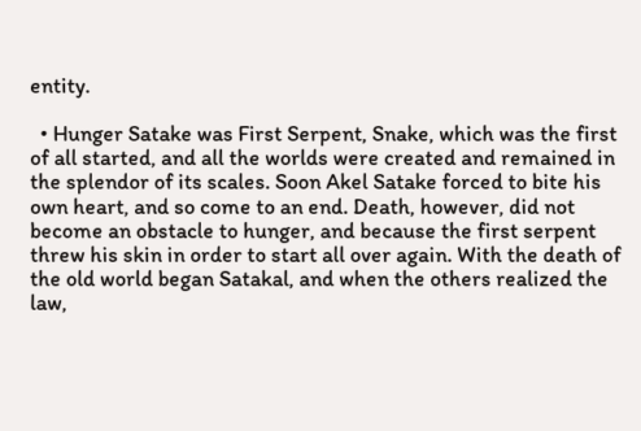entity.

  • Hunger Satake was First Serpent, Snake, which was the first of all started, and all the worlds were created and remained in the splendor of its scales. Soon Akel Satake forced to bite his own heart, and so come to an end. Death, however, did not become an obstacle to hunger, and because the first serpent threw his skin in order to start all over again. With the death of the old world began Satakal, and when the others realized the law,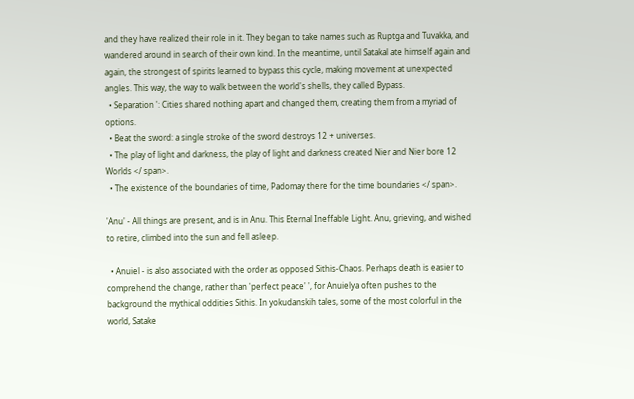and they have realized their role in it. They began to take names such as Ruptga and Tuvakka, and wandered around in search of their own kind. In the meantime, until Satakal ate himself again and again, the strongest of spirits learned to bypass this cycle, making movement at unexpected angles. This way, the way to walk between the world's shells, they called Bypass.
  • Separation ': Cities shared nothing apart and changed them, creating them from a myriad of options.
  • Beat the sword: a single stroke of the sword destroys 12 + universes.
  • The play of light and darkness, the play of light and darkness created Nier and Nier bore 12 Worlds </ span>.
  • The existence of the boundaries of time, Padomay there for the time boundaries </ span>.

'Anu' - All things are present, and is in Anu. This Eternal Ineffable Light. Anu, grieving, and wished to retire, climbed into the sun and fell asleep.

  • Anuiel - is also associated with the order as opposed Sithis-Chaos. Perhaps death is easier to comprehend the change, rather than 'perfect peace' ', for Anuielya often pushes to the background the mythical oddities Sithis. In yokudanskih tales, some of the most colorful in the world, Satake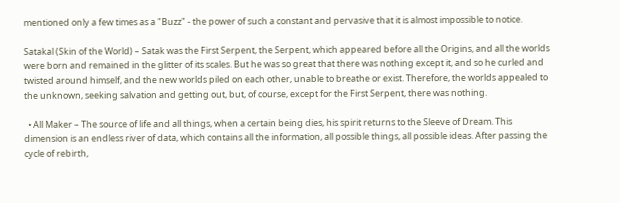mentioned only a few times as a "Buzz" - the power of such a constant and pervasive that it is almost impossible to notice.

Satakal (Skin of the World) – Satak was the First Serpent, the Serpent, which appeared before all the Origins, and all the worlds were born and remained in the glitter of its scales. But he was so great that there was nothing except it, and so he curled and twisted around himself, and the new worlds piled on each other, unable to breathe or exist. Therefore, the worlds appealed to the unknown, seeking salvation and getting out, but, of course, except for the First Serpent, there was nothing.

  • All Maker – The source of life and all things, when a certain being dies, his spirit returns to the Sleeve of Dream. This dimension is an endless river of data, which contains all the information, all possible things, all possible ideas. After passing the cycle of rebirth,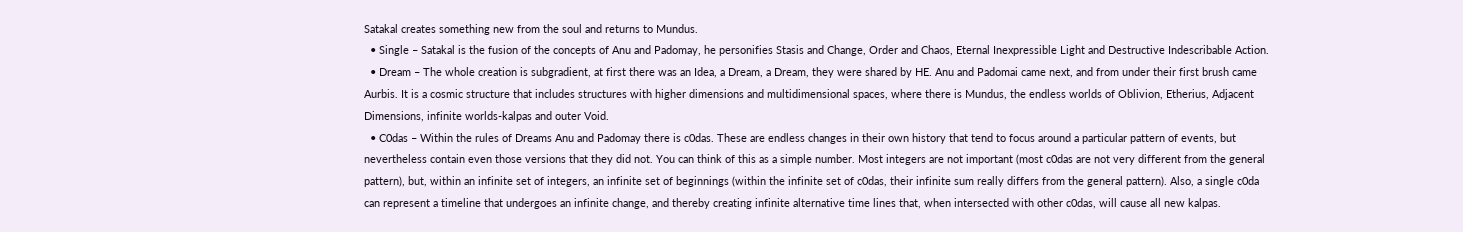Satakal creates something new from the soul and returns to Mundus.
  • Single – Satakal is the fusion of the concepts of Anu and Padomay, he personifies Stasis and Change, Order and Chaos, Eternal Inexpressible Light and Destructive Indescribable Action.
  • Dream – The whole creation is subgradient, at first there was an Idea, a Dream, a Dream, they were shared by HE. Anu and Padomai came next, and from under their first brush came Aurbis. It is a cosmic structure that includes structures with higher dimensions and multidimensional spaces, where there is Mundus, the endless worlds of Oblivion, Etherius, Adjacent Dimensions, infinite worlds-kalpas and outer Void.
  • C0das – Within the rules of Dreams Anu and Padomay there is c0das. These are endless changes in their own history that tend to focus around a particular pattern of events, but nevertheless contain even those versions that they did not. You can think of this as a simple number. Most integers are not important (most c0das are not very different from the general pattern), but, within an infinite set of integers, an infinite set of beginnings (within the infinite set of c0das, their infinite sum really differs from the general pattern). Also, a single c0da can represent a timeline that undergoes an infinite change, and thereby creating infinite alternative time lines that, when intersected with other c0das, will cause all new kalpas.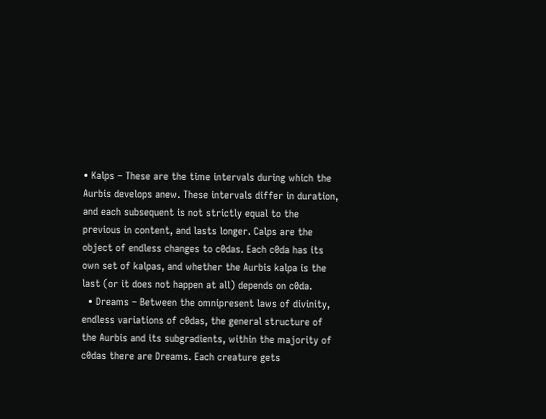• Kalps – These are the time intervals during which the Aurbis develops anew. These intervals differ in duration, and each subsequent is not strictly equal to the previous in content, and lasts longer. Calps are the object of endless changes to c0das. Each c0da has its own set of kalpas, and whether the Aurbis kalpa is the last (or it does not happen at all) depends on c0da.
  • Dreams – Between the omnipresent laws of divinity, endless variations of c0das, the general structure of the Aurbis and its subgradients, within the majority of c0das there are Dreams. Each creature gets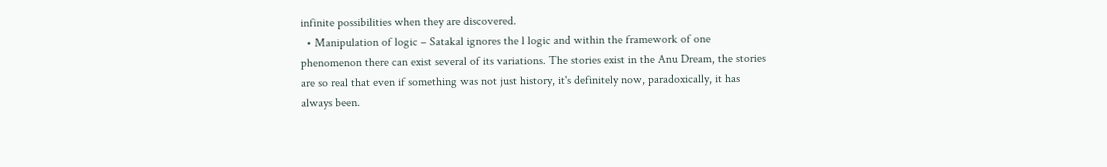infinite possibilities when they are discovered.
  • Manipulation of logic – Satakal ignores the l logic and within the framework of one phenomenon there can exist several of its variations. The stories exist in the Anu Dream, the stories are so real that even if something was not just history, it's definitely now, paradoxically, it has always been.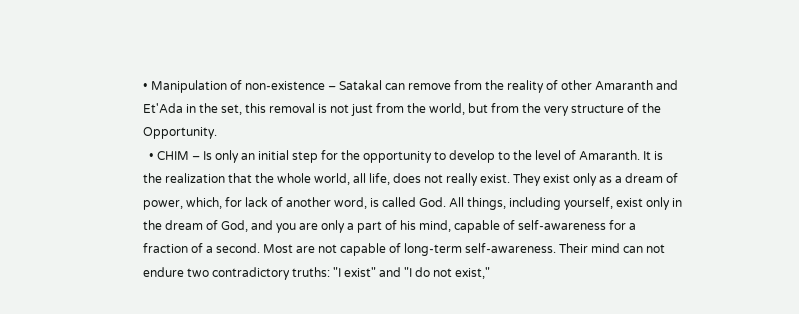• Manipulation of non-existence – Satakal can remove from the reality of other Amaranth and Et'Ada in the set, this removal is not just from the world, but from the very structure of the Opportunity.
  • CHIM – Is only an initial step for the opportunity to develop to the level of Amaranth. It is the realization that the whole world, all life, does not really exist. They exist only as a dream of power, which, for lack of another word, is called God. All things, including yourself, exist only in the dream of God, and you are only a part of his mind, capable of self-awareness for a fraction of a second. Most are not capable of long-term self-awareness. Their mind can not endure two contradictory truths: "I exist" and "I do not exist,"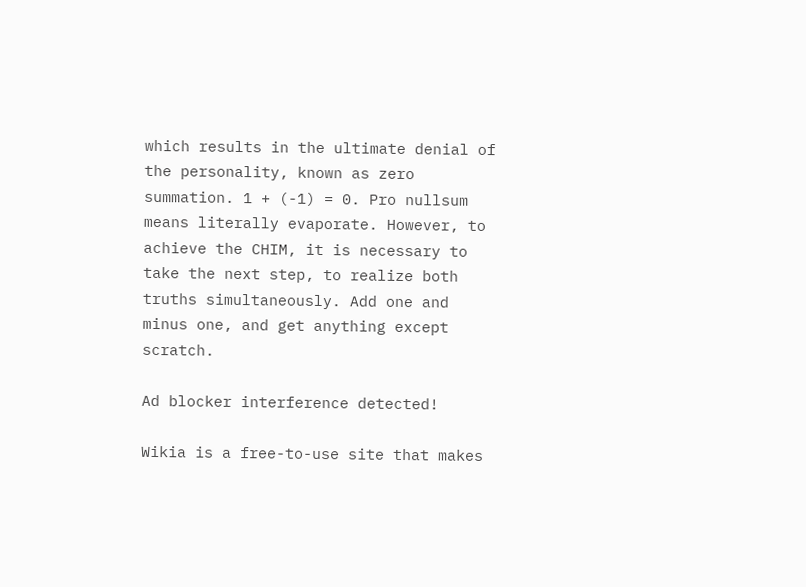which results in the ultimate denial of the personality, known as zero summation. 1 + (-1) = 0. Pro nullsum means literally evaporate. However, to achieve the CHIM, it is necessary to take the next step, to realize both truths simultaneously. Add one and minus one, and get anything except scratch.

Ad blocker interference detected!

Wikia is a free-to-use site that makes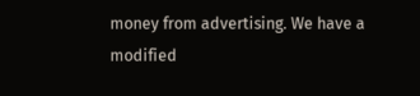money from advertising. We have a modified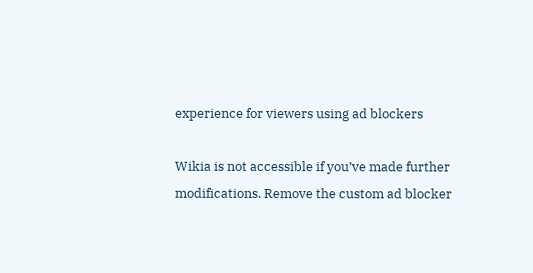experience for viewers using ad blockers

Wikia is not accessible if you’ve made further modifications. Remove the custom ad blocker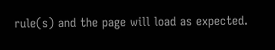rule(s) and the page will load as expected.